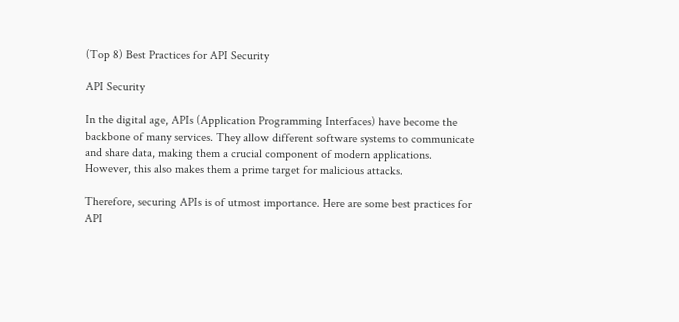(Top 8) Best Practices for API Security

API Security

In the digital age, APIs (Application Programming Interfaces) have become the backbone of many services. They allow different software systems to communicate and share data, making them a crucial component of modern applications. However, this also makes them a prime target for malicious attacks.

Therefore, securing APIs is of utmost importance. Here are some best practices for API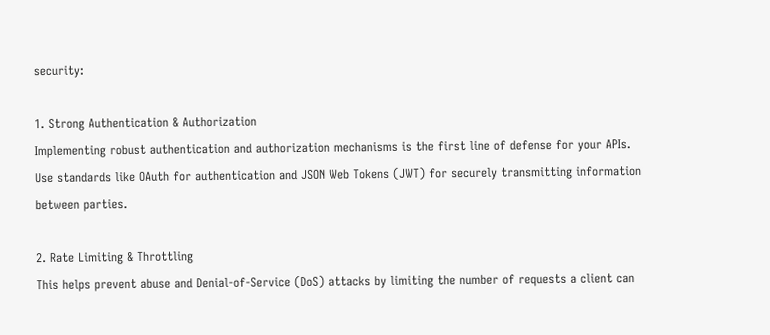security:

1. Strong Authentication & Authorization
Implementing robust authentication and authorization mechanisms is the first line of defense for your APIs. Use standards like OAuth for authentication and JSON Web Tokens (JWT) for securely transmitting information between parties.

2. Rate Limiting & Throttling
This helps prevent abuse and Denial-of-Service (DoS) attacks by limiting the number of requests a client can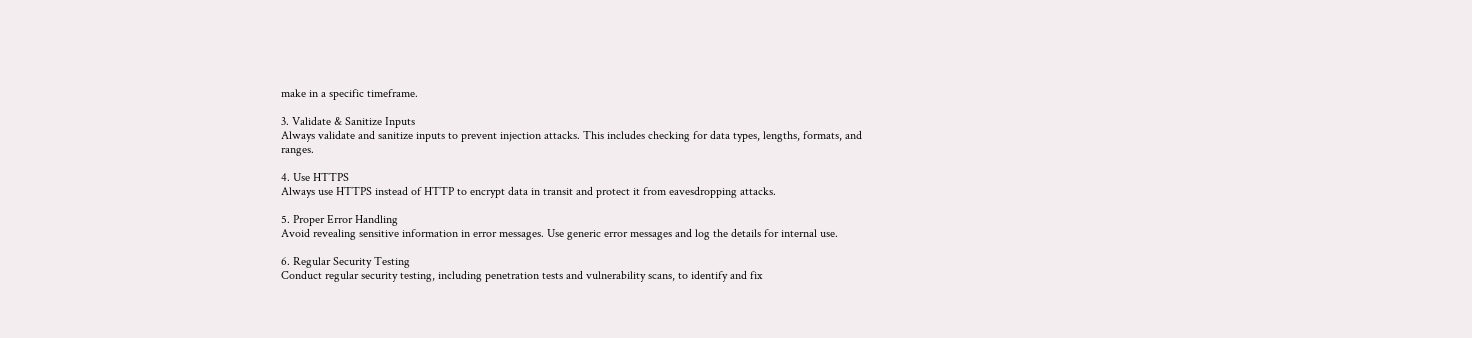make in a specific timeframe.

3. Validate & Sanitize Inputs
Always validate and sanitize inputs to prevent injection attacks. This includes checking for data types, lengths, formats, and ranges.

4. Use HTTPS
Always use HTTPS instead of HTTP to encrypt data in transit and protect it from eavesdropping attacks.

5. Proper Error Handling
Avoid revealing sensitive information in error messages. Use generic error messages and log the details for internal use.

6. Regular Security Testing
Conduct regular security testing, including penetration tests and vulnerability scans, to identify and fix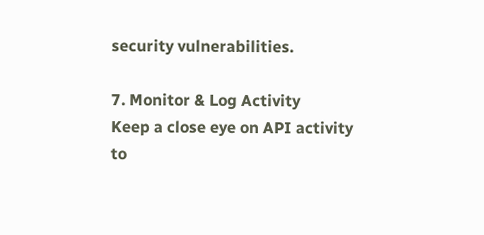security vulnerabilities.

7. Monitor & Log Activity
Keep a close eye on API activity to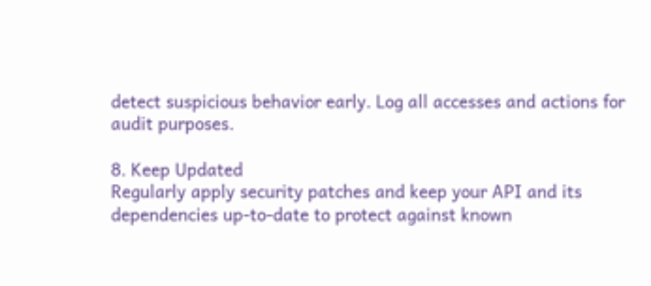detect suspicious behavior early. Log all accesses and actions for audit purposes.

8. Keep Updated
Regularly apply security patches and keep your API and its dependencies up-to-date to protect against known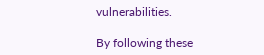vulnerabilities.

By following these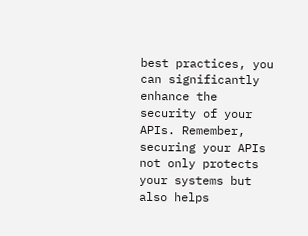best practices, you can significantly enhance the security of your APIs. Remember, securing your APIs not only protects your systems but also helps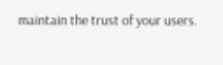maintain the trust of your users.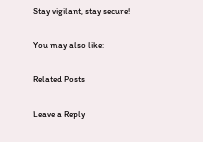Stay vigilant, stay secure!

You may also like:

Related Posts

Leave a Reply